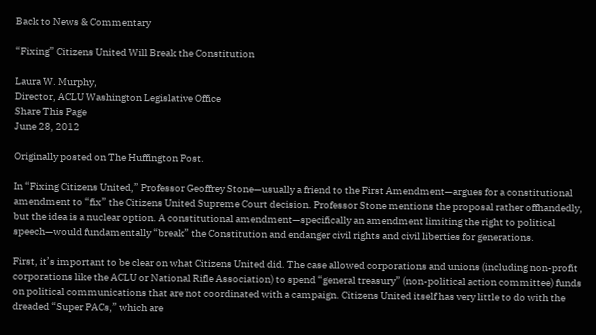Back to News & Commentary

“Fixing” Citizens United Will Break the Constitution

Laura W. Murphy,
Director, ACLU Washington Legislative Office
Share This Page
June 28, 2012

Originally posted on The Huffington Post.

In “Fixing Citizens United,” Professor Geoffrey Stone—usually a friend to the First Amendment—argues for a constitutional amendment to “fix” the Citizens United Supreme Court decision. Professor Stone mentions the proposal rather offhandedly, but the idea is a nuclear option. A constitutional amendment—specifically an amendment limiting the right to political speech—would fundamentally “break” the Constitution and endanger civil rights and civil liberties for generations.

First, it’s important to be clear on what Citizens United did. The case allowed corporations and unions (including non-profit corporations like the ACLU or National Rifle Association) to spend “general treasury” (non-political action committee) funds on political communications that are not coordinated with a campaign. Citizens United itself has very little to do with the dreaded “Super PACs,” which are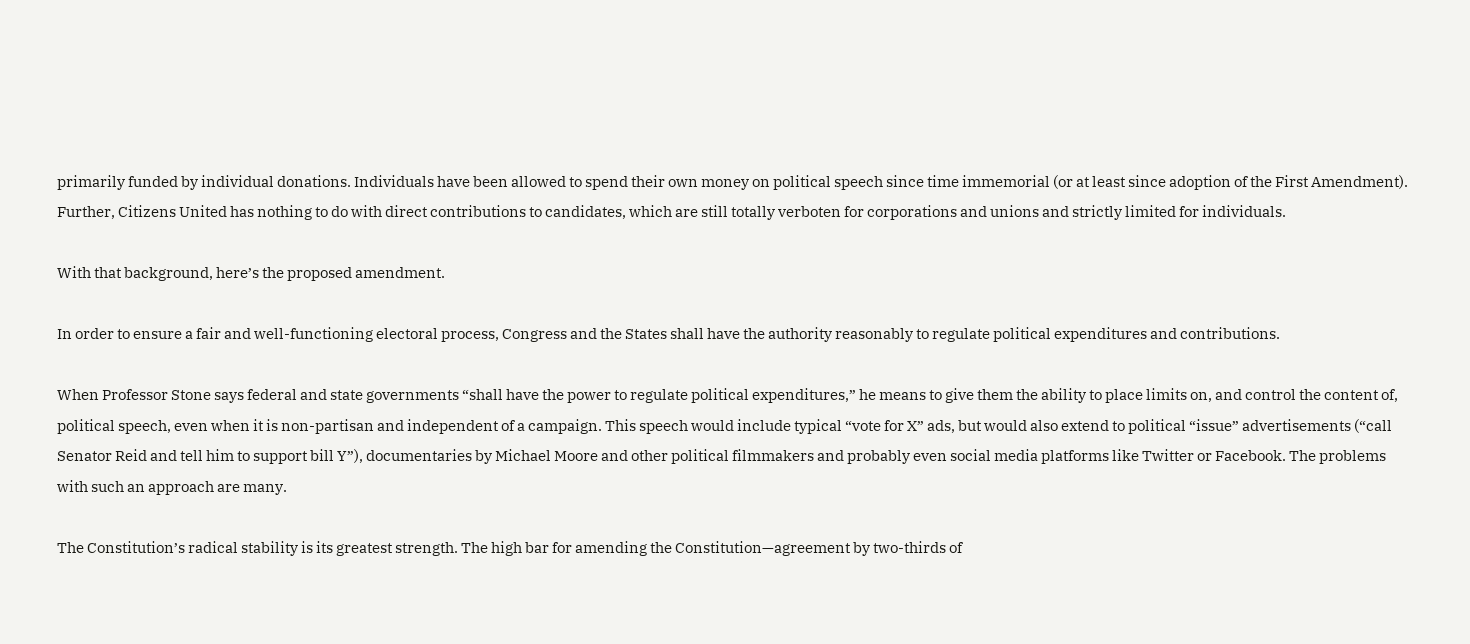primarily funded by individual donations. Individuals have been allowed to spend their own money on political speech since time immemorial (or at least since adoption of the First Amendment). Further, Citizens United has nothing to do with direct contributions to candidates, which are still totally verboten for corporations and unions and strictly limited for individuals.

With that background, here’s the proposed amendment.

In order to ensure a fair and well-functioning electoral process, Congress and the States shall have the authority reasonably to regulate political expenditures and contributions.

When Professor Stone says federal and state governments “shall have the power to regulate political expenditures,” he means to give them the ability to place limits on, and control the content of, political speech, even when it is non-partisan and independent of a campaign. This speech would include typical “vote for X” ads, but would also extend to political “issue” advertisements (“call Senator Reid and tell him to support bill Y”), documentaries by Michael Moore and other political filmmakers and probably even social media platforms like Twitter or Facebook. The problems with such an approach are many.

The Constitution’s radical stability is its greatest strength. The high bar for amending the Constitution—agreement by two-thirds of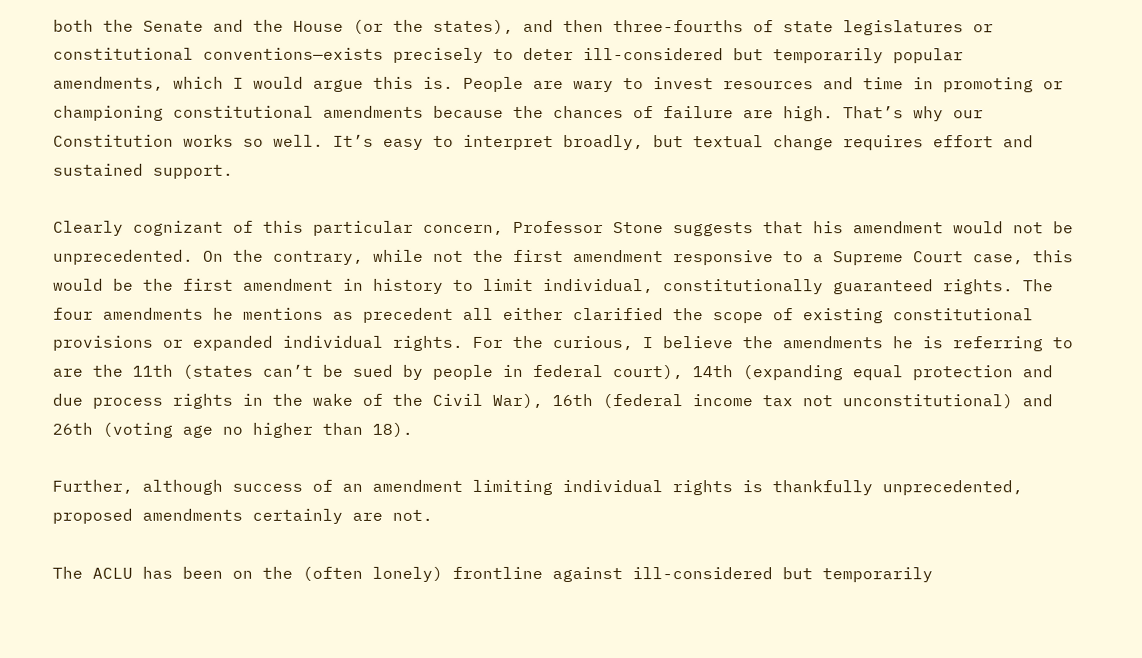both the Senate and the House (or the states), and then three-fourths of state legislatures or constitutional conventions—exists precisely to deter ill-considered but temporarily popular amendments, which I would argue this is. People are wary to invest resources and time in promoting or championing constitutional amendments because the chances of failure are high. That’s why our Constitution works so well. It’s easy to interpret broadly, but textual change requires effort and sustained support.

Clearly cognizant of this particular concern, Professor Stone suggests that his amendment would not be unprecedented. On the contrary, while not the first amendment responsive to a Supreme Court case, this would be the first amendment in history to limit individual, constitutionally guaranteed rights. The four amendments he mentions as precedent all either clarified the scope of existing constitutional provisions or expanded individual rights. For the curious, I believe the amendments he is referring to are the 11th (states can’t be sued by people in federal court), 14th (expanding equal protection and due process rights in the wake of the Civil War), 16th (federal income tax not unconstitutional) and 26th (voting age no higher than 18).

Further, although success of an amendment limiting individual rights is thankfully unprecedented, proposed amendments certainly are not.

The ACLU has been on the (often lonely) frontline against ill-considered but temporarily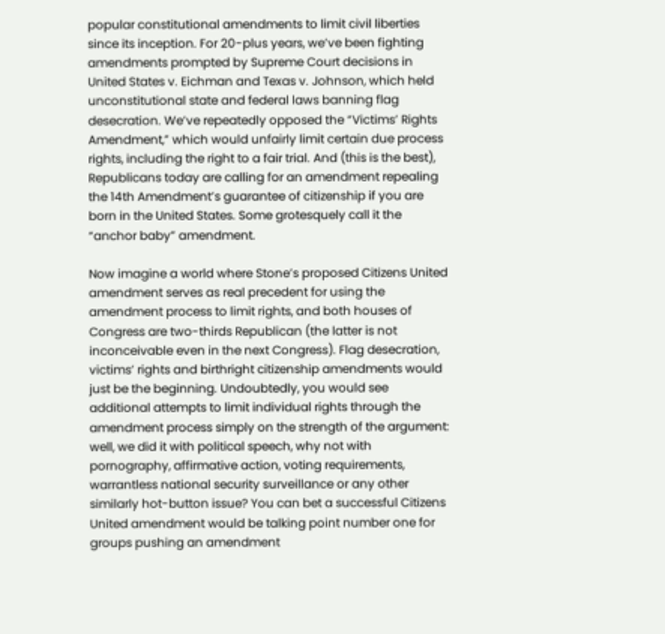popular constitutional amendments to limit civil liberties since its inception. For 20-plus years, we’ve been fighting amendments prompted by Supreme Court decisions in United States v. Eichman and Texas v. Johnson, which held unconstitutional state and federal laws banning flag desecration. We’ve repeatedly opposed the “Victims’ Rights Amendment,” which would unfairly limit certain due process rights, including the right to a fair trial. And (this is the best), Republicans today are calling for an amendment repealing the 14th Amendment’s guarantee of citizenship if you are born in the United States. Some grotesquely call it the “anchor baby” amendment.

Now imagine a world where Stone’s proposed Citizens United amendment serves as real precedent for using the amendment process to limit rights, and both houses of Congress are two-thirds Republican (the latter is not inconceivable even in the next Congress). Flag desecration, victims’ rights and birthright citizenship amendments would just be the beginning. Undoubtedly, you would see additional attempts to limit individual rights through the amendment process simply on the strength of the argument: well, we did it with political speech, why not with pornography, affirmative action, voting requirements, warrantless national security surveillance or any other similarly hot-button issue? You can bet a successful Citizens United amendment would be talking point number one for groups pushing an amendment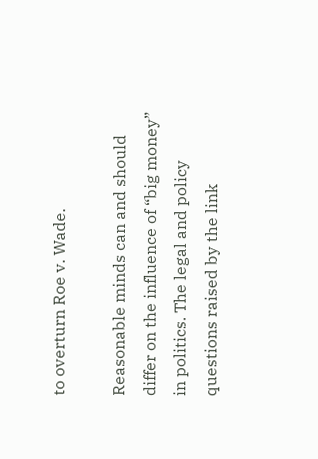to overturn Roe v. Wade.

Reasonable minds can and should differ on the influence of “big money” in politics. The legal and policy questions raised by the link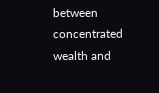between concentrated wealth and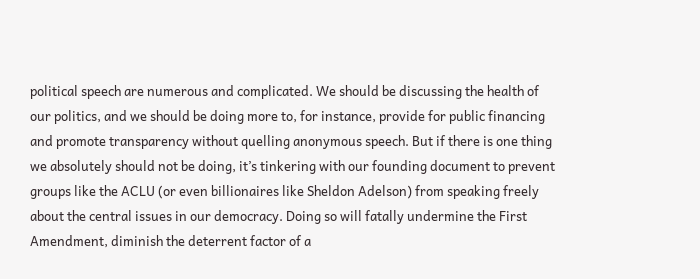political speech are numerous and complicated. We should be discussing the health of our politics, and we should be doing more to, for instance, provide for public financing and promote transparency without quelling anonymous speech. But if there is one thing we absolutely should not be doing, it’s tinkering with our founding document to prevent groups like the ACLU (or even billionaires like Sheldon Adelson) from speaking freely about the central issues in our democracy. Doing so will fatally undermine the First Amendment, diminish the deterrent factor of a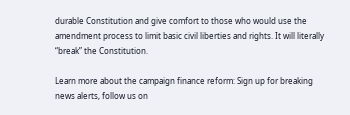durable Constitution and give comfort to those who would use the amendment process to limit basic civil liberties and rights. It will literally “break” the Constitution.

Learn more about the campaign finance reform: Sign up for breaking news alerts, follow us on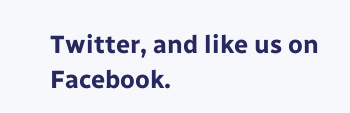Twitter, and like us on Facebook.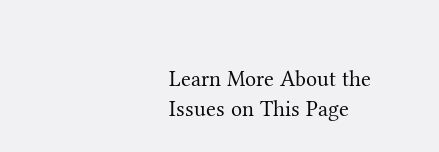Learn More About the Issues on This Page